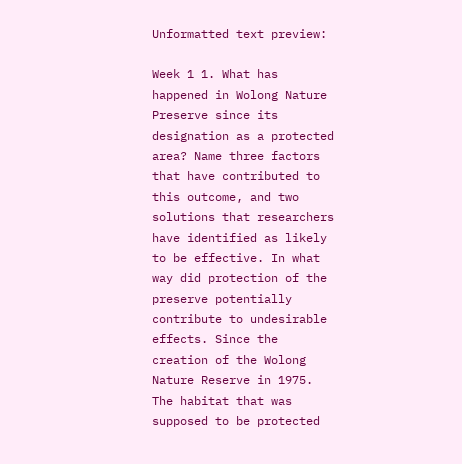Unformatted text preview:

Week 1 1. What has happened in Wolong Nature Preserve since its designation as a protected area? Name three factors that have contributed to this outcome, and two solutions that researchers have identified as likely to be effective. In what way did protection of the preserve potentially contribute to undesirable effects. Since the creation of the Wolong Nature Reserve in 1975. The habitat that was supposed to be protected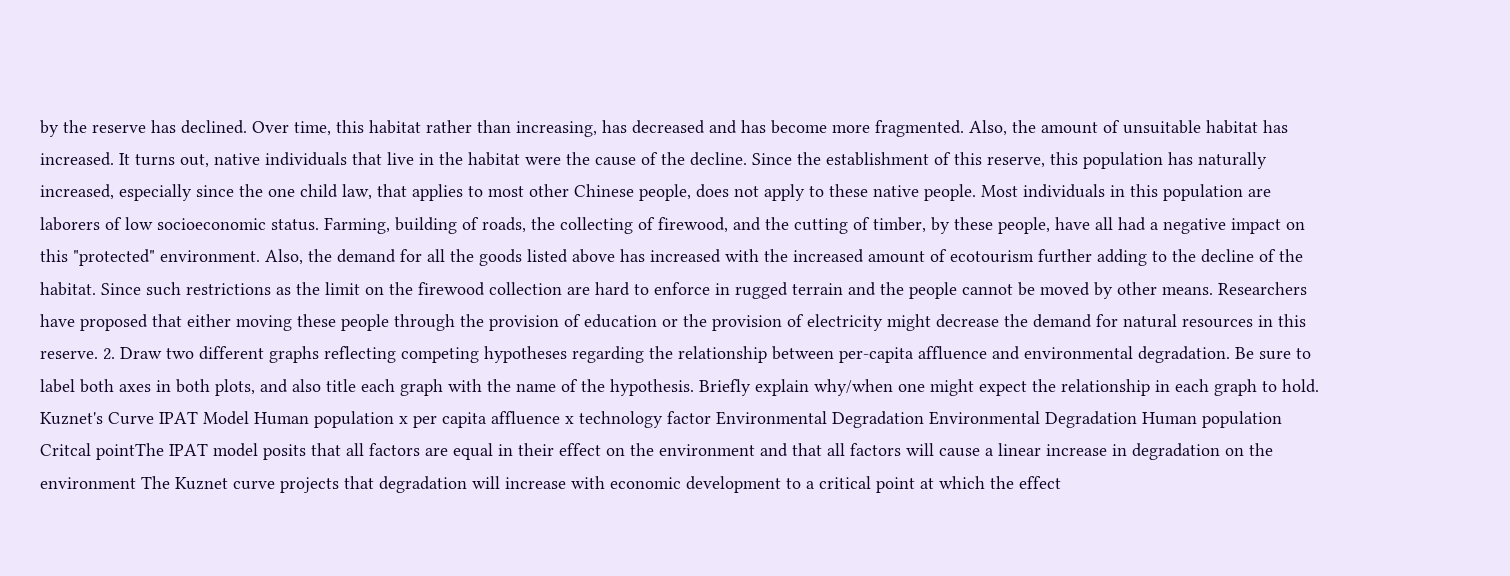by the reserve has declined. Over time, this habitat rather than increasing, has decreased and has become more fragmented. Also, the amount of unsuitable habitat has increased. It turns out, native individuals that live in the habitat were the cause of the decline. Since the establishment of this reserve, this population has naturally increased, especially since the one child law, that applies to most other Chinese people, does not apply to these native people. Most individuals in this population are laborers of low socioeconomic status. Farming, building of roads, the collecting of firewood, and the cutting of timber, by these people, have all had a negative impact on this "protected" environment. Also, the demand for all the goods listed above has increased with the increased amount of ecotourism further adding to the decline of the habitat. Since such restrictions as the limit on the firewood collection are hard to enforce in rugged terrain and the people cannot be moved by other means. Researchers have proposed that either moving these people through the provision of education or the provision of electricity might decrease the demand for natural resources in this reserve. 2. Draw two different graphs reflecting competing hypotheses regarding the relationship between per-capita affluence and environmental degradation. Be sure to label both axes in both plots, and also title each graph with the name of the hypothesis. Briefly explain why/when one might expect the relationship in each graph to hold. Kuznet's Curve IPAT Model Human population x per capita affluence x technology factor Environmental Degradation Environmental Degradation Human population Critcal pointThe IPAT model posits that all factors are equal in their effect on the environment and that all factors will cause a linear increase in degradation on the environment The Kuznet curve projects that degradation will increase with economic development to a critical point at which the effect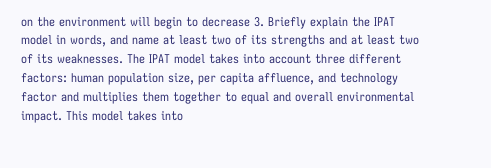on the environment will begin to decrease 3. Briefly explain the IPAT model in words, and name at least two of its strengths and at least two of its weaknesses. The IPAT model takes into account three different factors: human population size, per capita affluence, and technology factor and multiplies them together to equal and overall environmental impact. This model takes into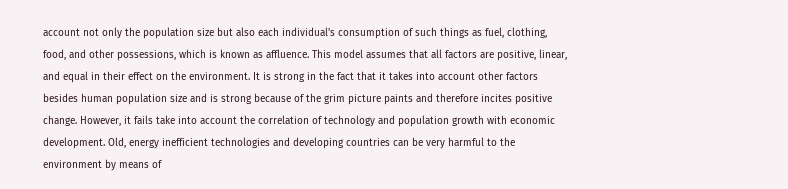account not only the population size but also each individual's consumption of such things as fuel, clothing, food, and other possessions, which is known as affluence. This model assumes that all factors are positive, linear, and equal in their effect on the environment. It is strong in the fact that it takes into account other factors besides human population size and is strong because of the grim picture paints and therefore incites positive change. However, it fails take into account the correlation of technology and population growth with economic development. Old, energy inefficient technologies and developing countries can be very harmful to the environment by means of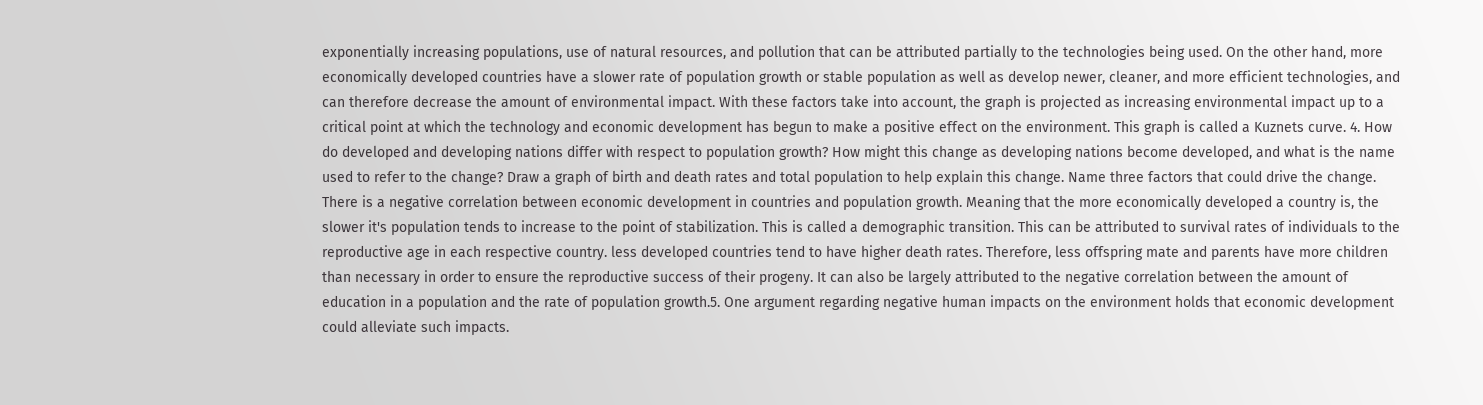exponentially increasing populations, use of natural resources, and pollution that can be attributed partially to the technologies being used. On the other hand, more economically developed countries have a slower rate of population growth or stable population as well as develop newer, cleaner, and more efficient technologies, and can therefore decrease the amount of environmental impact. With these factors take into account, the graph is projected as increasing environmental impact up to a critical point at which the technology and economic development has begun to make a positive effect on the environment. This graph is called a Kuznets curve. 4. How do developed and developing nations differ with respect to population growth? How might this change as developing nations become developed, and what is the name used to refer to the change? Draw a graph of birth and death rates and total population to help explain this change. Name three factors that could drive the change. There is a negative correlation between economic development in countries and population growth. Meaning that the more economically developed a country is, the slower it's population tends to increase to the point of stabilization. This is called a demographic transition. This can be attributed to survival rates of individuals to the reproductive age in each respective country. less developed countries tend to have higher death rates. Therefore, less offspring mate and parents have more children than necessary in order to ensure the reproductive success of their progeny. It can also be largely attributed to the negative correlation between the amount of education in a population and the rate of population growth.5. One argument regarding negative human impacts on the environment holds that economic development could alleviate such impacts.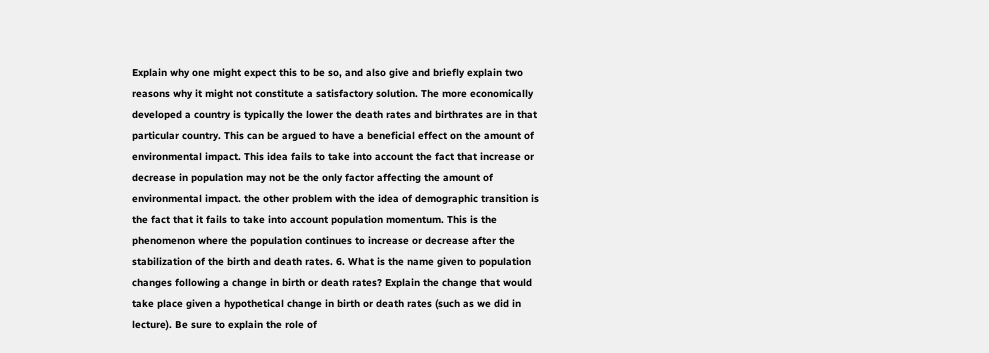Explain why one might expect this to be so, and also give and briefly explain two reasons why it might not constitute a satisfactory solution. The more economically developed a country is typically the lower the death rates and birthrates are in that particular country. This can be argued to have a beneficial effect on the amount of environmental impact. This idea fails to take into account the fact that increase or decrease in population may not be the only factor affecting the amount of environmental impact. the other problem with the idea of demographic transition is the fact that it fails to take into account population momentum. This is the phenomenon where the population continues to increase or decrease after the stabilization of the birth and death rates. 6. What is the name given to population changes following a change in birth or death rates? Explain the change that would take place given a hypothetical change in birth or death rates (such as we did in lecture). Be sure to explain the role of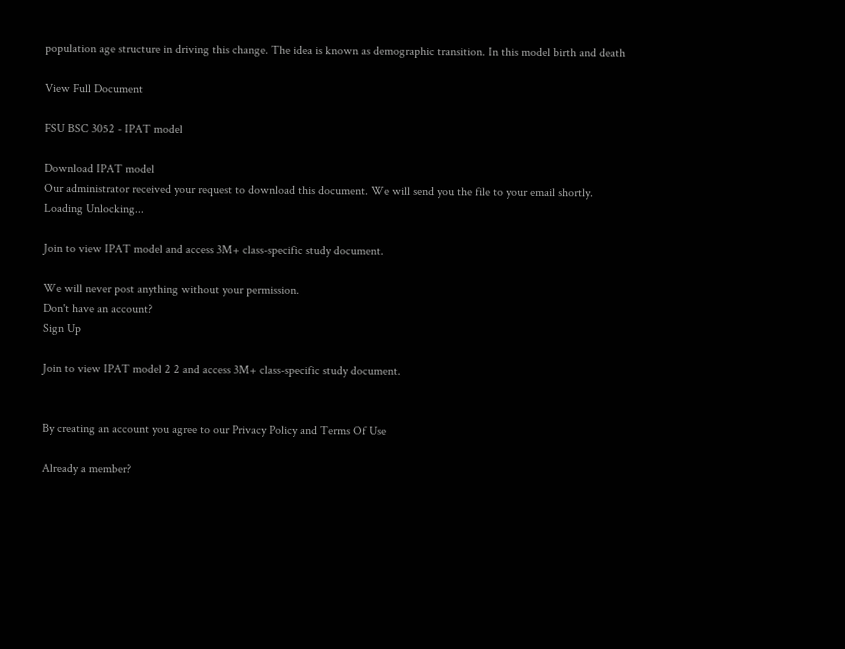population age structure in driving this change. The idea is known as demographic transition. In this model birth and death

View Full Document

FSU BSC 3052 - IPAT model

Download IPAT model
Our administrator received your request to download this document. We will send you the file to your email shortly.
Loading Unlocking...

Join to view IPAT model and access 3M+ class-specific study document.

We will never post anything without your permission.
Don't have an account?
Sign Up

Join to view IPAT model 2 2 and access 3M+ class-specific study document.


By creating an account you agree to our Privacy Policy and Terms Of Use

Already a member?